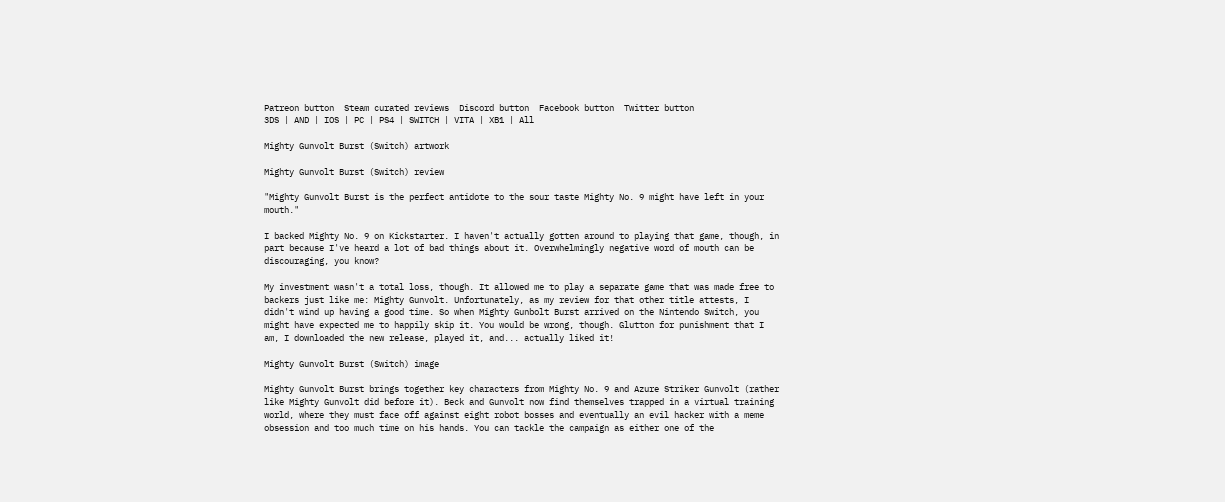Patreon button  Steam curated reviews  Discord button  Facebook button  Twitter button
3DS | AND | IOS | PC | PS4 | SWITCH | VITA | XB1 | All

Mighty Gunvolt Burst (Switch) artwork

Mighty Gunvolt Burst (Switch) review

"Mighty Gunvolt Burst is the perfect antidote to the sour taste Mighty No. 9 might have left in your mouth."

I backed Mighty No. 9 on Kickstarter. I haven't actually gotten around to playing that game, though, in part because I've heard a lot of bad things about it. Overwhelmingly negative word of mouth can be discouraging, you know?

My investment wasn't a total loss, though. It allowed me to play a separate game that was made free to backers just like me: Mighty Gunvolt. Unfortunately, as my review for that other title attests, I didn't wind up having a good time. So when Mighty Gunbolt Burst arrived on the Nintendo Switch, you might have expected me to happily skip it. You would be wrong, though. Glutton for punishment that I am, I downloaded the new release, played it, and... actually liked it!

Mighty Gunvolt Burst (Switch) image

Mighty Gunvolt Burst brings together key characters from Mighty No. 9 and Azure Striker Gunvolt (rather like Mighty Gunvolt did before it). Beck and Gunvolt now find themselves trapped in a virtual training world, where they must face off against eight robot bosses and eventually an evil hacker with a meme obsession and too much time on his hands. You can tackle the campaign as either one of the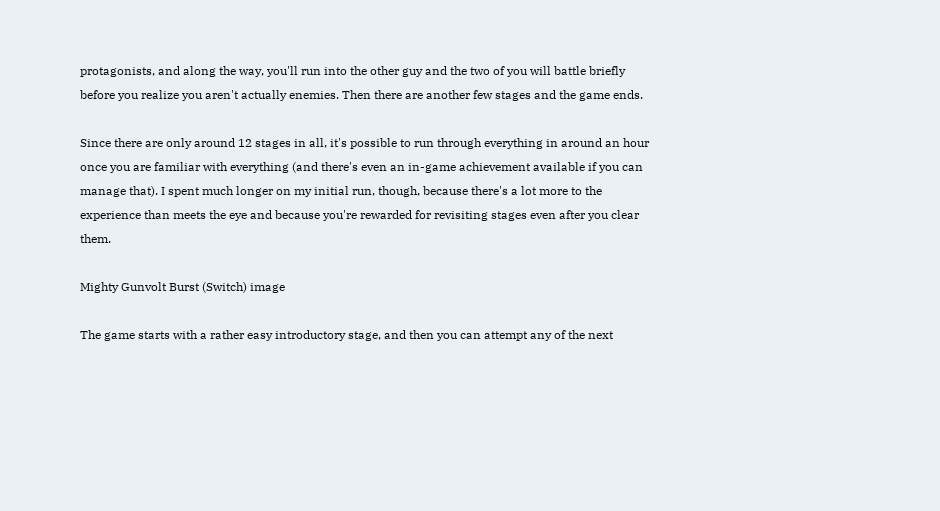protagonists, and along the way, you'll run into the other guy and the two of you will battle briefly before you realize you aren't actually enemies. Then there are another few stages and the game ends.

Since there are only around 12 stages in all, it's possible to run through everything in around an hour once you are familiar with everything (and there's even an in-game achievement available if you can manage that). I spent much longer on my initial run, though, because there's a lot more to the experience than meets the eye and because you're rewarded for revisiting stages even after you clear them.

Mighty Gunvolt Burst (Switch) image

The game starts with a rather easy introductory stage, and then you can attempt any of the next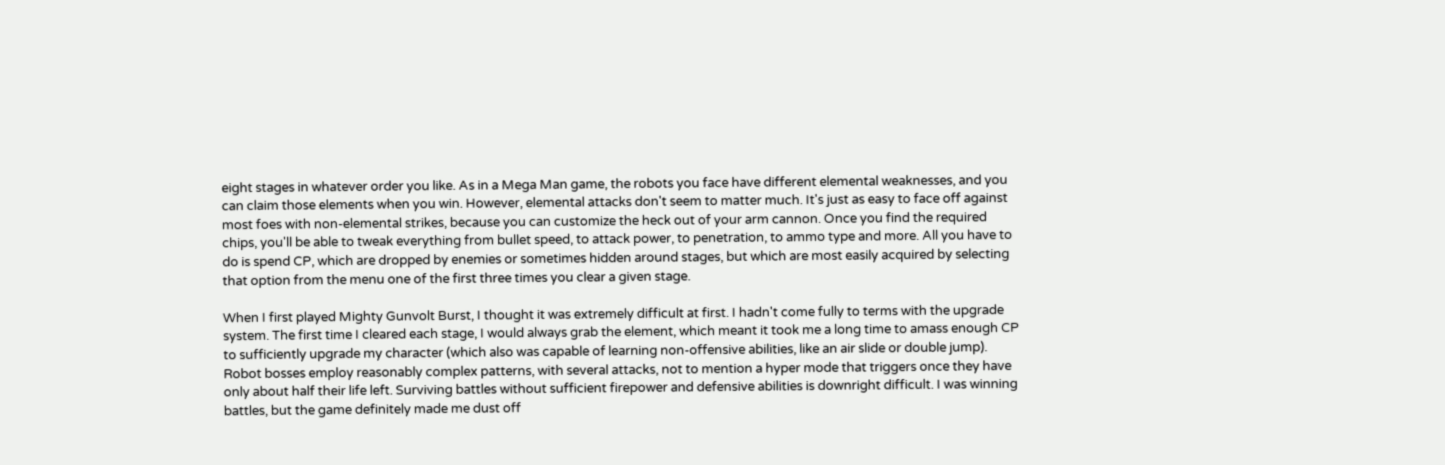eight stages in whatever order you like. As in a Mega Man game, the robots you face have different elemental weaknesses, and you can claim those elements when you win. However, elemental attacks don't seem to matter much. It's just as easy to face off against most foes with non-elemental strikes, because you can customize the heck out of your arm cannon. Once you find the required chips, you'll be able to tweak everything from bullet speed, to attack power, to penetration, to ammo type and more. All you have to do is spend CP, which are dropped by enemies or sometimes hidden around stages, but which are most easily acquired by selecting that option from the menu one of the first three times you clear a given stage.

When I first played Mighty Gunvolt Burst, I thought it was extremely difficult at first. I hadn't come fully to terms with the upgrade system. The first time I cleared each stage, I would always grab the element, which meant it took me a long time to amass enough CP to sufficiently upgrade my character (which also was capable of learning non-offensive abilities, like an air slide or double jump). Robot bosses employ reasonably complex patterns, with several attacks, not to mention a hyper mode that triggers once they have only about half their life left. Surviving battles without sufficient firepower and defensive abilities is downright difficult. I was winning battles, but the game definitely made me dust off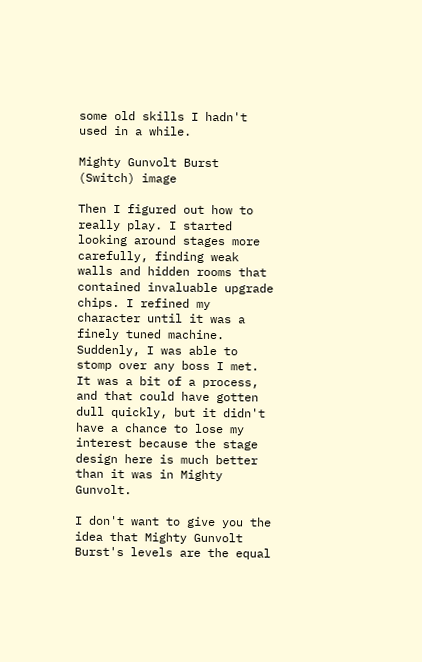some old skills I hadn't used in a while.

Mighty Gunvolt Burst (Switch) image

Then I figured out how to really play. I started looking around stages more carefully, finding weak walls and hidden rooms that contained invaluable upgrade chips. I refined my character until it was a finely tuned machine. Suddenly, I was able to stomp over any boss I met. It was a bit of a process, and that could have gotten dull quickly, but it didn't have a chance to lose my interest because the stage design here is much better than it was in Mighty Gunvolt.

I don't want to give you the idea that Mighty Gunvolt Burst's levels are the equal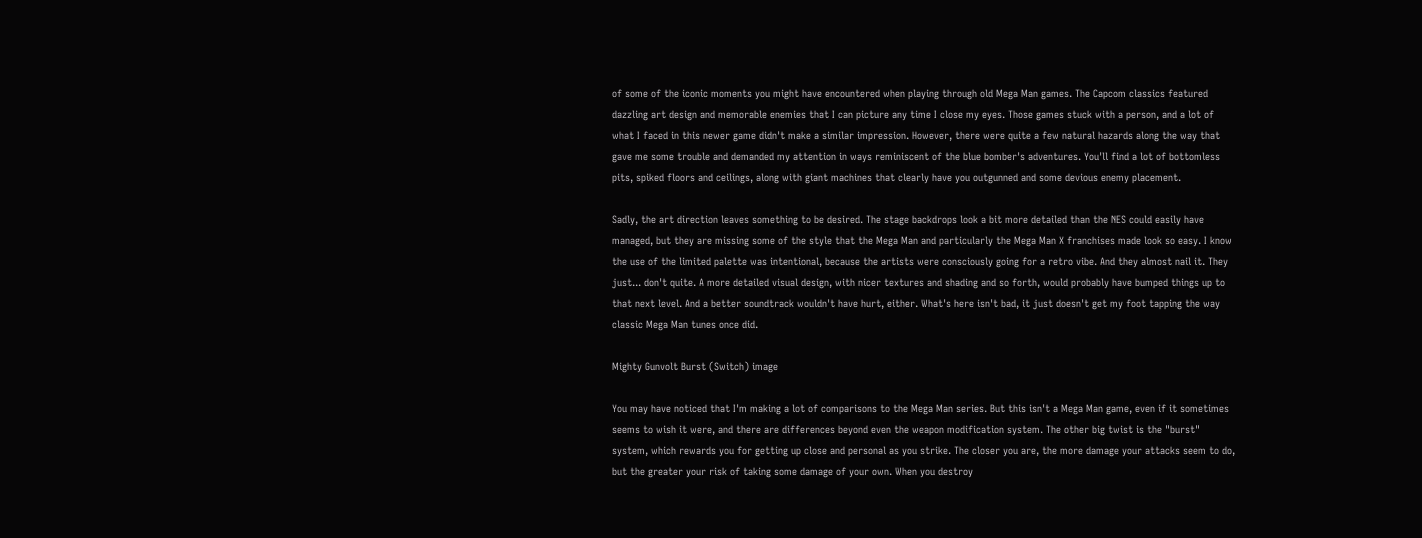of some of the iconic moments you might have encountered when playing through old Mega Man games. The Capcom classics featured dazzling art design and memorable enemies that I can picture any time I close my eyes. Those games stuck with a person, and a lot of what I faced in this newer game didn't make a similar impression. However, there were quite a few natural hazards along the way that gave me some trouble and demanded my attention in ways reminiscent of the blue bomber's adventures. You'll find a lot of bottomless pits, spiked floors and ceilings, along with giant machines that clearly have you outgunned and some devious enemy placement.

Sadly, the art direction leaves something to be desired. The stage backdrops look a bit more detailed than the NES could easily have managed, but they are missing some of the style that the Mega Man and particularly the Mega Man X franchises made look so easy. I know the use of the limited palette was intentional, because the artists were consciously going for a retro vibe. And they almost nail it. They just... don't quite. A more detailed visual design, with nicer textures and shading and so forth, would probably have bumped things up to that next level. And a better soundtrack wouldn't have hurt, either. What's here isn't bad, it just doesn't get my foot tapping the way classic Mega Man tunes once did.

Mighty Gunvolt Burst (Switch) image

You may have noticed that I'm making a lot of comparisons to the Mega Man series. But this isn't a Mega Man game, even if it sometimes seems to wish it were, and there are differences beyond even the weapon modification system. The other big twist is the "burst" system, which rewards you for getting up close and personal as you strike. The closer you are, the more damage your attacks seem to do, but the greater your risk of taking some damage of your own. When you destroy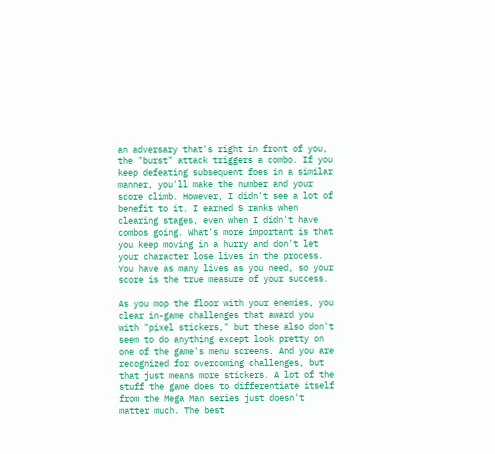an adversary that's right in front of you, the "burst" attack triggers a combo. If you keep defeating subsequent foes in a similar manner, you'll make the number and your score climb. However, I didn't see a lot of benefit to it. I earned S ranks when clearing stages, even when I didn't have combos going. What's more important is that you keep moving in a hurry and don't let your character lose lives in the process. You have as many lives as you need, so your score is the true measure of your success.

As you mop the floor with your enemies, you clear in-game challenges that award you with "pixel stickers," but these also don't seem to do anything except look pretty on one of the game's menu screens. And you are recognized for overcoming challenges, but that just means more stickers. A lot of the stuff the game does to differentiate itself from the Mega Man series just doesn't matter much. The best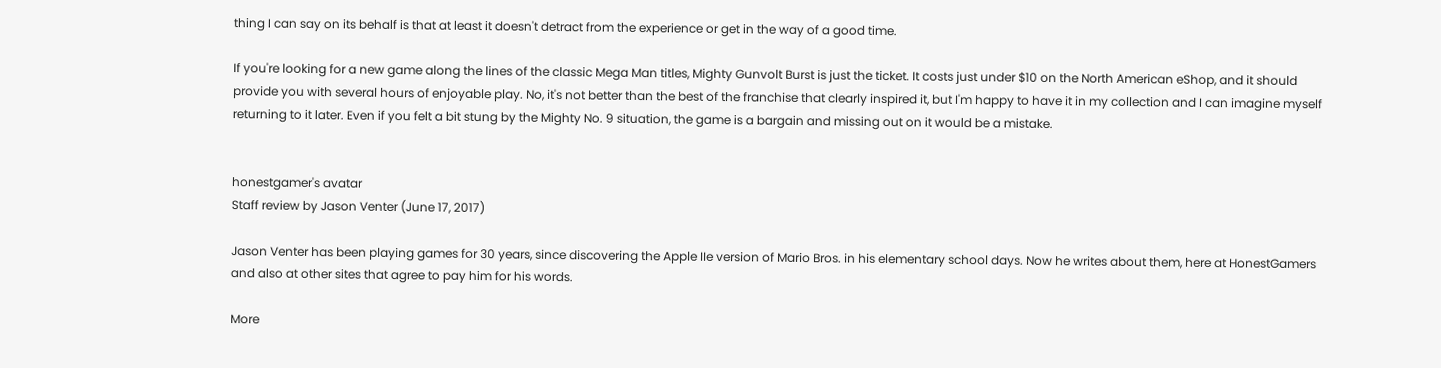thing I can say on its behalf is that at least it doesn't detract from the experience or get in the way of a good time.

If you're looking for a new game along the lines of the classic Mega Man titles, Mighty Gunvolt Burst is just the ticket. It costs just under $10 on the North American eShop, and it should provide you with several hours of enjoyable play. No, it's not better than the best of the franchise that clearly inspired it, but I'm happy to have it in my collection and I can imagine myself returning to it later. Even if you felt a bit stung by the Mighty No. 9 situation, the game is a bargain and missing out on it would be a mistake.


honestgamer's avatar
Staff review by Jason Venter (June 17, 2017)

Jason Venter has been playing games for 30 years, since discovering the Apple IIe version of Mario Bros. in his elementary school days. Now he writes about them, here at HonestGamers and also at other sites that agree to pay him for his words.

More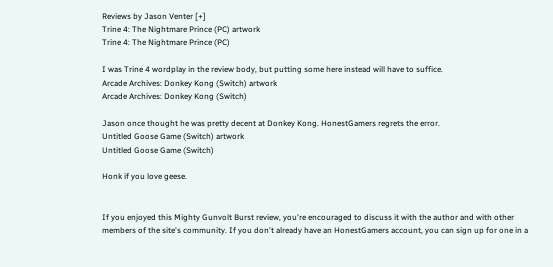Reviews by Jason Venter [+]
Trine 4: The Nightmare Prince (PC) artwork
Trine 4: The Nightmare Prince (PC)

I was Trine 4 wordplay in the review body, but putting some here instead will have to suffice.
Arcade Archives: Donkey Kong (Switch) artwork
Arcade Archives: Donkey Kong (Switch)

Jason once thought he was pretty decent at Donkey Kong. HonestGamers regrets the error.
Untitled Goose Game (Switch) artwork
Untitled Goose Game (Switch)

Honk if you love geese.


If you enjoyed this Mighty Gunvolt Burst review, you're encouraged to discuss it with the author and with other members of the site's community. If you don't already have an HonestGamers account, you can sign up for one in a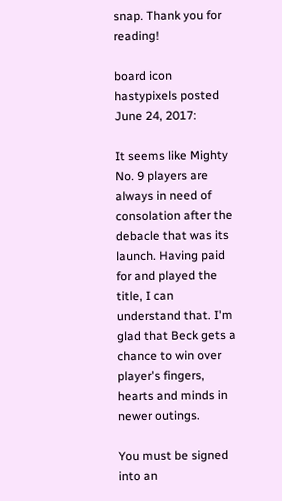snap. Thank you for reading!

board icon
hastypixels posted June 24, 2017:

It seems like Mighty No. 9 players are always in need of consolation after the debacle that was its launch. Having paid for and played the title, I can understand that. I'm glad that Beck gets a chance to win over player's fingers, hearts and minds in newer outings.

You must be signed into an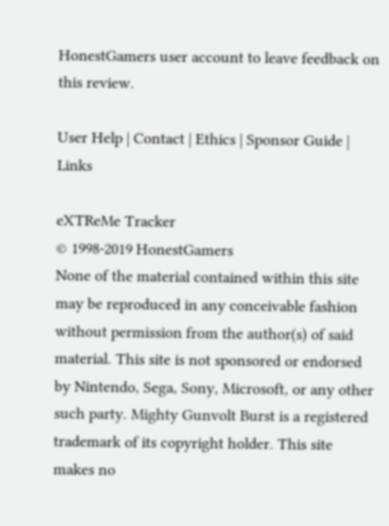HonestGamers user account to leave feedback on this review.

User Help | Contact | Ethics | Sponsor Guide | Links

eXTReMe Tracker
© 1998-2019 HonestGamers
None of the material contained within this site may be reproduced in any conceivable fashion without permission from the author(s) of said material. This site is not sponsored or endorsed by Nintendo, Sega, Sony, Microsoft, or any other such party. Mighty Gunvolt Burst is a registered trademark of its copyright holder. This site makes no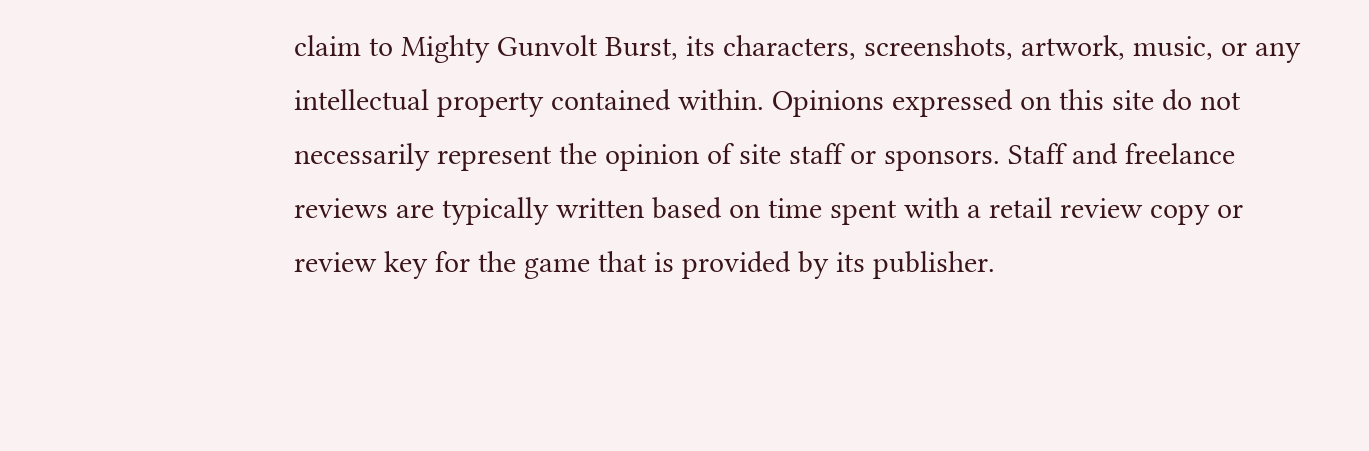claim to Mighty Gunvolt Burst, its characters, screenshots, artwork, music, or any intellectual property contained within. Opinions expressed on this site do not necessarily represent the opinion of site staff or sponsors. Staff and freelance reviews are typically written based on time spent with a retail review copy or review key for the game that is provided by its publisher.